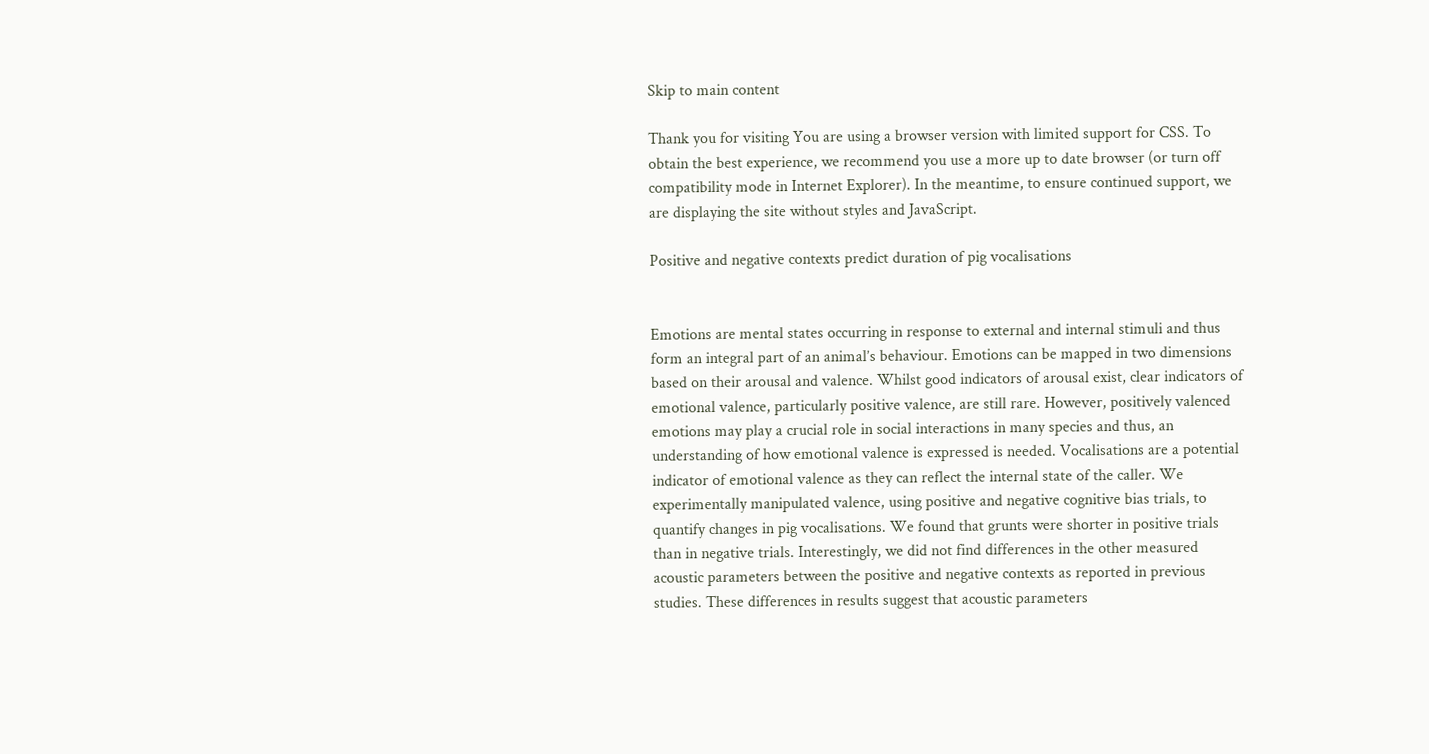Skip to main content

Thank you for visiting You are using a browser version with limited support for CSS. To obtain the best experience, we recommend you use a more up to date browser (or turn off compatibility mode in Internet Explorer). In the meantime, to ensure continued support, we are displaying the site without styles and JavaScript.

Positive and negative contexts predict duration of pig vocalisations


Emotions are mental states occurring in response to external and internal stimuli and thus form an integral part of an animal’s behaviour. Emotions can be mapped in two dimensions based on their arousal and valence. Whilst good indicators of arousal exist, clear indicators of emotional valence, particularly positive valence, are still rare. However, positively valenced emotions may play a crucial role in social interactions in many species and thus, an understanding of how emotional valence is expressed is needed. Vocalisations are a potential indicator of emotional valence as they can reflect the internal state of the caller. We experimentally manipulated valence, using positive and negative cognitive bias trials, to quantify changes in pig vocalisations. We found that grunts were shorter in positive trials than in negative trials. Interestingly, we did not find differences in the other measured acoustic parameters between the positive and negative contexts as reported in previous studies. These differences in results suggest that acoustic parameters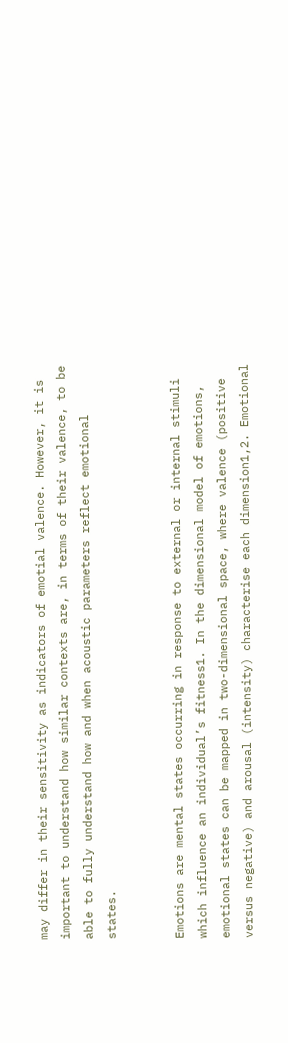may differ in their sensitivity as indicators of emotial valence. However, it is important to understand how similar contexts are, in terms of their valence, to be able to fully understand how and when acoustic parameters reflect emotional states.


Emotions are mental states occurring in response to external or internal stimuli which influence an individual’s fitness1. In the dimensional model of emotions, emotional states can be mapped in two-dimensional space, where valence (positive versus negative) and arousal (intensity) characterise each dimension1,2. Emotional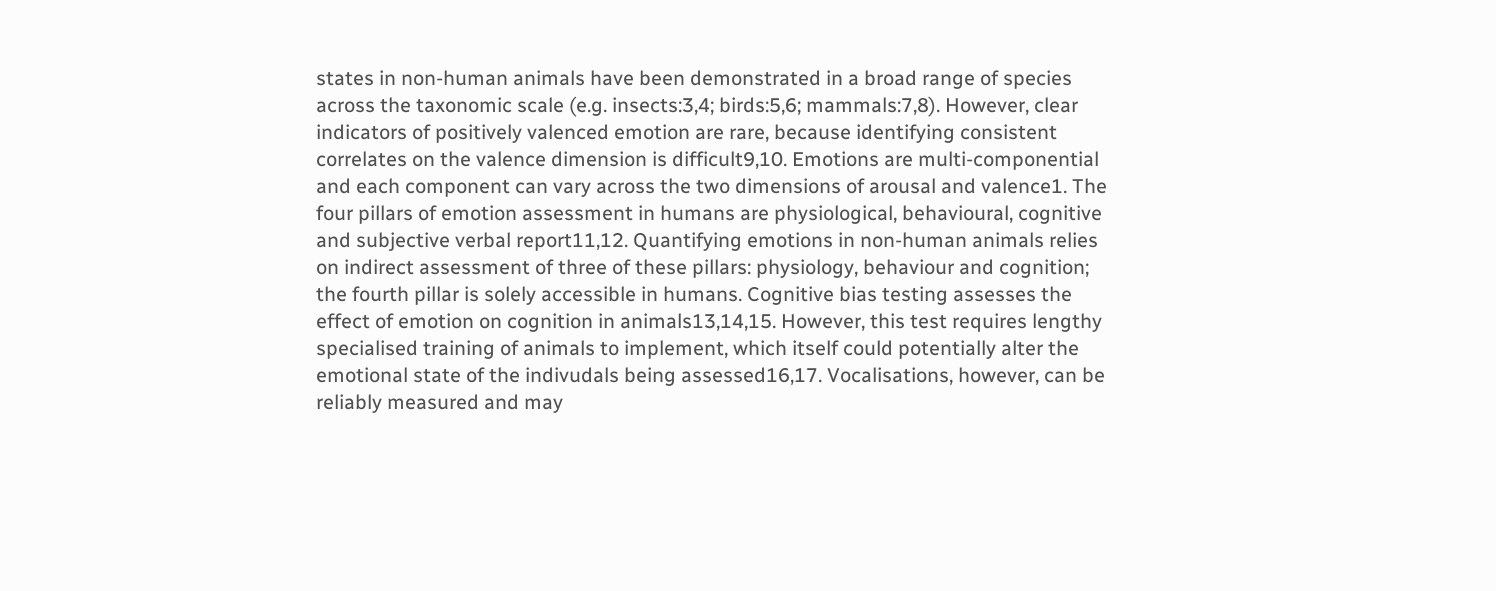states in non-human animals have been demonstrated in a broad range of species across the taxonomic scale (e.g. insects:3,4; birds:5,6; mammals:7,8). However, clear indicators of positively valenced emotion are rare, because identifying consistent correlates on the valence dimension is difficult9,10. Emotions are multi-componential and each component can vary across the two dimensions of arousal and valence1. The four pillars of emotion assessment in humans are physiological, behavioural, cognitive and subjective verbal report11,12. Quantifying emotions in non-human animals relies on indirect assessment of three of these pillars: physiology, behaviour and cognition; the fourth pillar is solely accessible in humans. Cognitive bias testing assesses the effect of emotion on cognition in animals13,14,15. However, this test requires lengthy specialised training of animals to implement, which itself could potentially alter the emotional state of the indivudals being assessed16,17. Vocalisations, however, can be reliably measured and may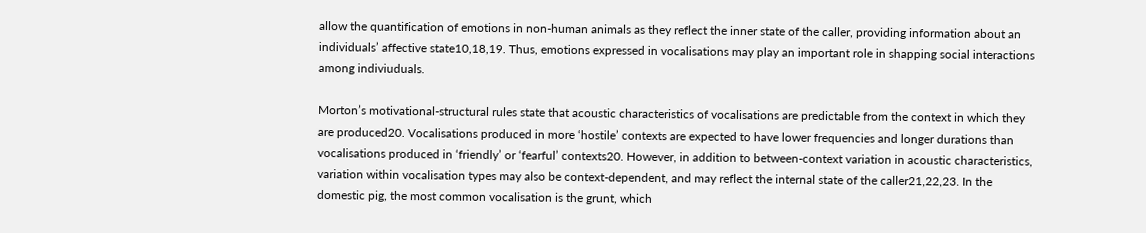allow the quantification of emotions in non-human animals as they reflect the inner state of the caller, providing information about an individuals’ affective state10,18,19. Thus, emotions expressed in vocalisations may play an important role in shapping social interactions among indiviuduals.

Morton’s motivational-structural rules state that acoustic characteristics of vocalisations are predictable from the context in which they are produced20. Vocalisations produced in more ‘hostile’ contexts are expected to have lower frequencies and longer durations than vocalisations produced in ‘friendly’ or ‘fearful’ contexts20. However, in addition to between-context variation in acoustic characteristics, variation within vocalisation types may also be context-dependent, and may reflect the internal state of the caller21,22,23. In the domestic pig, the most common vocalisation is the grunt, which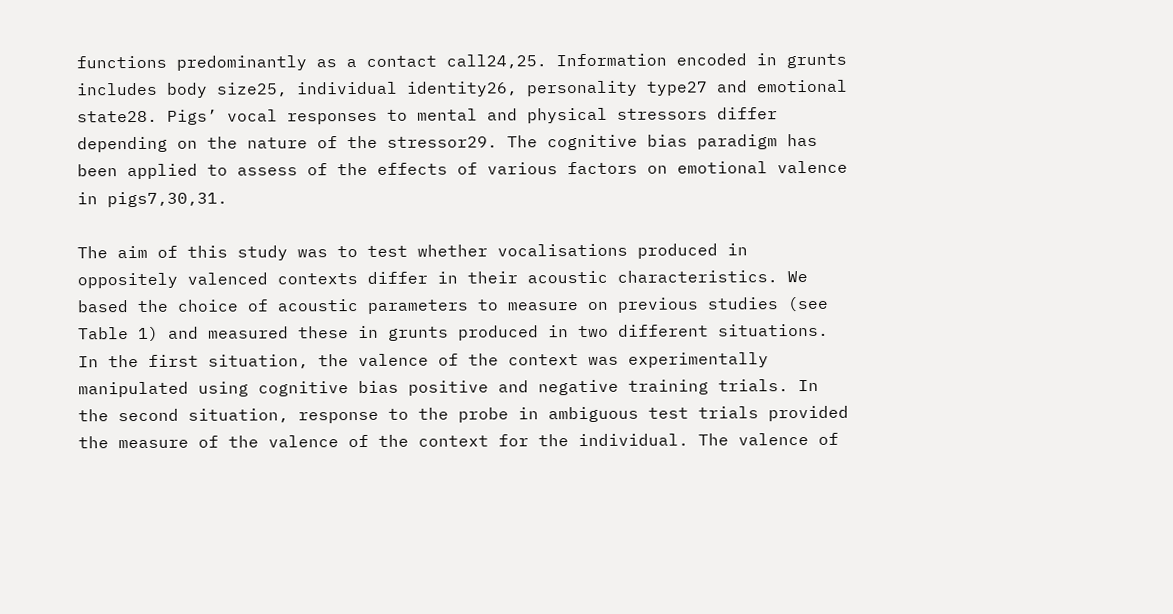functions predominantly as a contact call24,25. Information encoded in grunts includes body size25, individual identity26, personality type27 and emotional state28. Pigs’ vocal responses to mental and physical stressors differ depending on the nature of the stressor29. The cognitive bias paradigm has been applied to assess of the effects of various factors on emotional valence in pigs7,30,31.

The aim of this study was to test whether vocalisations produced in oppositely valenced contexts differ in their acoustic characteristics. We based the choice of acoustic parameters to measure on previous studies (see Table 1) and measured these in grunts produced in two different situations. In the first situation, the valence of the context was experimentally manipulated using cognitive bias positive and negative training trials. In the second situation, response to the probe in ambiguous test trials provided the measure of the valence of the context for the individual. The valence of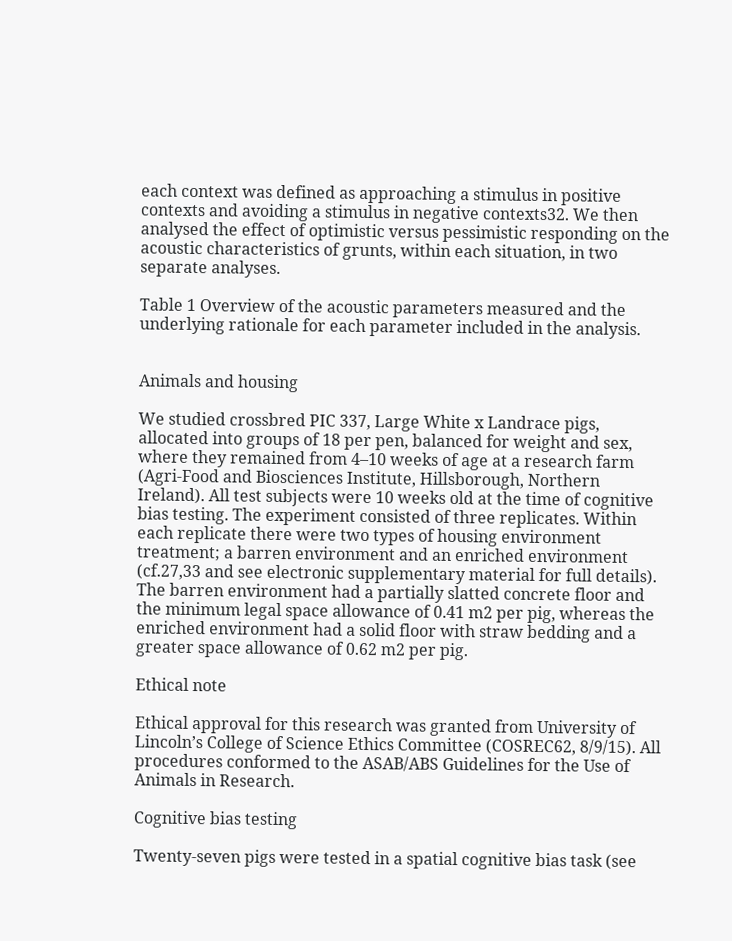each context was defined as approaching a stimulus in positive contexts and avoiding a stimulus in negative contexts32. We then analysed the effect of optimistic versus pessimistic responding on the acoustic characteristics of grunts, within each situation, in two separate analyses.

Table 1 Overview of the acoustic parameters measured and the underlying rationale for each parameter included in the analysis.


Animals and housing

We studied crossbred PIC 337, Large White x Landrace pigs, allocated into groups of 18 per pen, balanced for weight and sex, where they remained from 4–10 weeks of age at a research farm (Agri-Food and Biosciences Institute, Hillsborough, Northern Ireland). All test subjects were 10 weeks old at the time of cognitive bias testing. The experiment consisted of three replicates. Within each replicate there were two types of housing environment treatment; a barren environment and an enriched environment (cf.27,33 and see electronic supplementary material for full details). The barren environment had a partially slatted concrete floor and the minimum legal space allowance of 0.41 m2 per pig, whereas the enriched environment had a solid floor with straw bedding and a greater space allowance of 0.62 m2 per pig.

Ethical note

Ethical approval for this research was granted from University of Lincoln’s College of Science Ethics Committee (COSREC62, 8/9/15). All procedures conformed to the ASAB/ABS Guidelines for the Use of Animals in Research.

Cognitive bias testing

Twenty-seven pigs were tested in a spatial cognitive bias task (see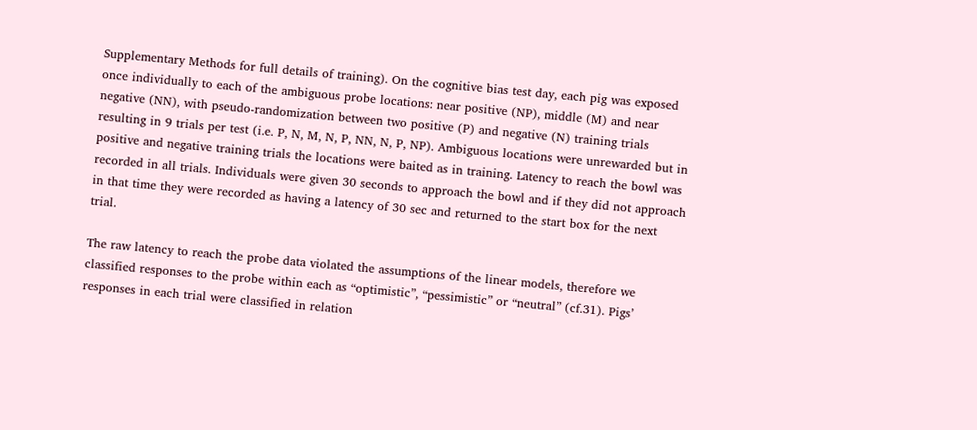Supplementary Methods for full details of training). On the cognitive bias test day, each pig was exposed once individually to each of the ambiguous probe locations: near positive (NP), middle (M) and near negative (NN), with pseudo-randomization between two positive (P) and negative (N) training trials resulting in 9 trials per test (i.e. P, N, M, N, P, NN, N, P, NP). Ambiguous locations were unrewarded but in positive and negative training trials the locations were baited as in training. Latency to reach the bowl was recorded in all trials. Individuals were given 30 seconds to approach the bowl and if they did not approach in that time they were recorded as having a latency of 30 sec and returned to the start box for the next trial.

The raw latency to reach the probe data violated the assumptions of the linear models, therefore we classified responses to the probe within each as “optimistic”, “pessimistic” or “neutral” (cf.31). Pigs’ responses in each trial were classified in relation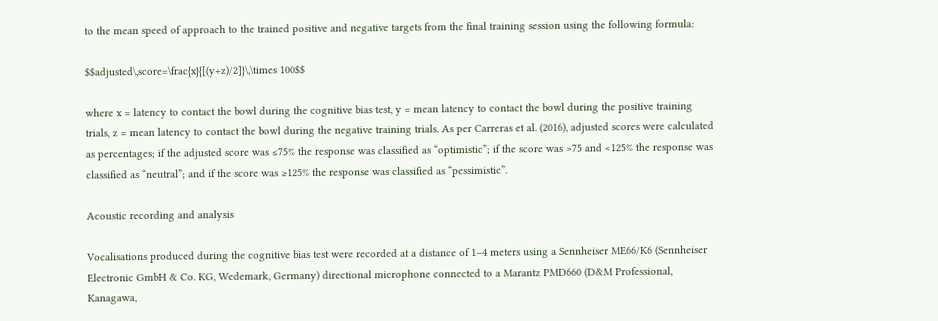to the mean speed of approach to the trained positive and negative targets from the final training session using the following formula:

$$adjusted\,score=\frac{x}{[(y+z)/2]}\,\times 100$$

where x = latency to contact the bowl during the cognitive bias test, y = mean latency to contact the bowl during the positive training trials, z = mean latency to contact the bowl during the negative training trials. As per Carreras et al. (2016), adjusted scores were calculated as percentages; if the adjusted score was ≤75% the response was classified as “optimistic”; if the score was >75 and <125% the response was classified as “neutral”; and if the score was ≥125% the response was classified as “pessimistic”.

Acoustic recording and analysis

Vocalisations produced during the cognitive bias test were recorded at a distance of 1–4 meters using a Sennheiser ME66/K6 (Sennheiser Electronic GmbH & Co. KG, Wedemark, Germany) directional microphone connected to a Marantz PMD660 (D&M Professional, Kanagawa,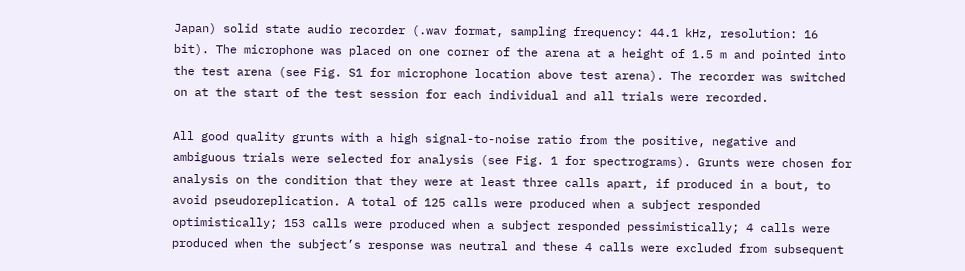Japan) solid state audio recorder (.wav format, sampling frequency: 44.1 kHz, resolution: 16 bit). The microphone was placed on one corner of the arena at a height of 1.5 m and pointed into the test arena (see Fig. S1 for microphone location above test arena). The recorder was switched on at the start of the test session for each individual and all trials were recorded.

All good quality grunts with a high signal-to-noise ratio from the positive, negative and ambiguous trials were selected for analysis (see Fig. 1 for spectrograms). Grunts were chosen for analysis on the condition that they were at least three calls apart, if produced in a bout, to avoid pseudoreplication. A total of 125 calls were produced when a subject responded optimistically; 153 calls were produced when a subject responded pessimistically; 4 calls were produced when the subject’s response was neutral and these 4 calls were excluded from subsequent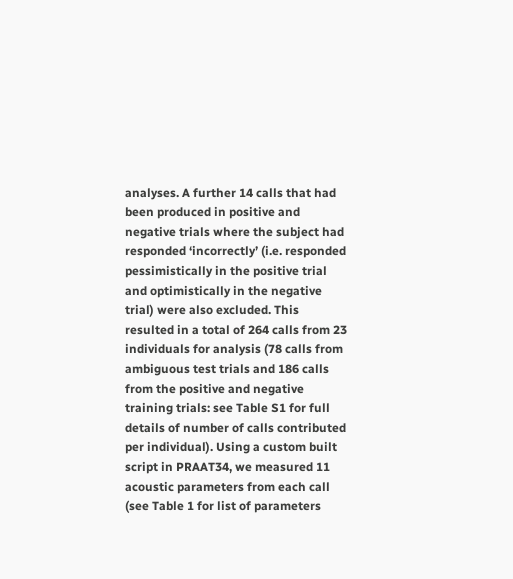analyses. A further 14 calls that had been produced in positive and negative trials where the subject had responded ‘incorrectly’ (i.e. responded pessimistically in the positive trial and optimistically in the negative trial) were also excluded. This resulted in a total of 264 calls from 23 individuals for analysis (78 calls from ambiguous test trials and 186 calls from the positive and negative training trials: see Table S1 for full details of number of calls contributed per individual). Using a custom built script in PRAAT34, we measured 11 acoustic parameters from each call (see Table 1 for list of parameters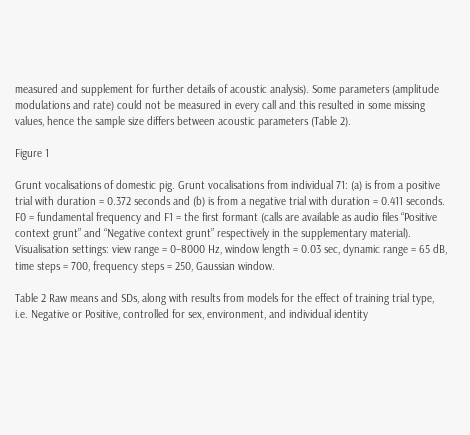measured and supplement for further details of acoustic analysis). Some parameters (amplitude modulations and rate) could not be measured in every call and this resulted in some missing values, hence the sample size differs between acoustic parameters (Table 2).

Figure 1

Grunt vocalisations of domestic pig. Grunt vocalisations from individual 71: (a) is from a positive trial with duration = 0.372 seconds and (b) is from a negative trial with duration = 0.411 seconds. F0 = fundamental frequency and F1 = the first formant (calls are available as audio files “Positive context grunt” and “Negative context grunt” respectively in the supplementary material). Visualisation settings: view range = 0–8000 Hz, window length = 0.03 sec, dynamic range = 65 dB, time steps = 700, frequency steps = 250, Gaussian window.

Table 2 Raw means and SDs, along with results from models for the effect of training trial type, i.e. Negative or Positive, controlled for sex, environment, and individual identity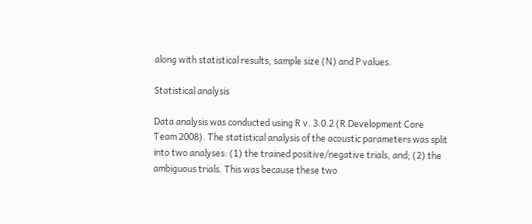along with statistical results, sample size (N) and P values.

Statistical analysis

Data analysis was conducted using R v. 3.0.2 (R Development Core Team 2008). The statistical analysis of the acoustic parameters was split into two analyses: (1) the trained positive/negative trials, and; (2) the ambiguous trials. This was because these two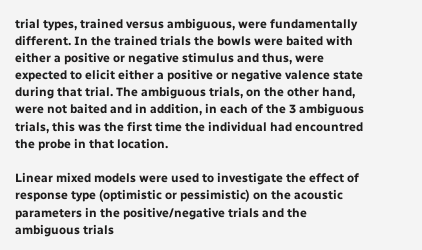trial types, trained versus ambiguous, were fundamentally different. In the trained trials the bowls were baited with either a positive or negative stimulus and thus, were expected to elicit either a positive or negative valence state during that trial. The ambiguous trials, on the other hand, were not baited and in addition, in each of the 3 ambiguous trials, this was the first time the individual had encountred the probe in that location.

Linear mixed models were used to investigate the effect of response type (optimistic or pessimistic) on the acoustic parameters in the positive/negative trials and the ambiguous trials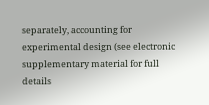separately, accounting for experimental design (see electronic supplementary material for full details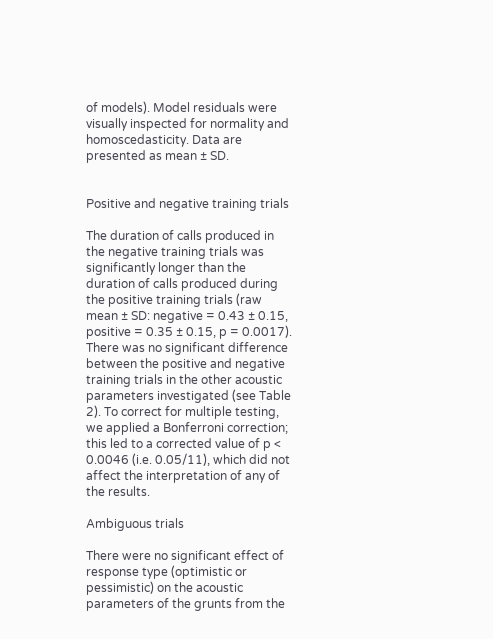of models). Model residuals were visually inspected for normality and homoscedasticity. Data are presented as mean ± SD.


Positive and negative training trials

The duration of calls produced in the negative training trials was significantly longer than the duration of calls produced during the positive training trials (raw mean ± SD: negative = 0.43 ± 0.15, positive = 0.35 ± 0.15, p = 0.0017). There was no significant difference between the positive and negative training trials in the other acoustic parameters investigated (see Table 2). To correct for multiple testing, we applied a Bonferroni correction; this led to a corrected value of p < 0.0046 (i.e. 0.05/11), which did not affect the interpretation of any of the results.

Ambiguous trials

There were no significant effect of response type (optimistic or pessimistic) on the acoustic parameters of the grunts from the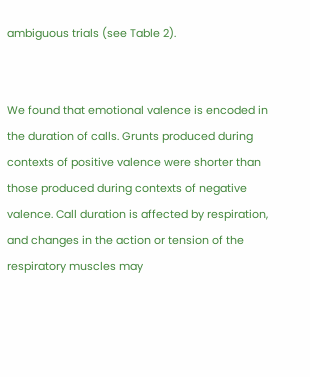ambiguous trials (see Table 2).


We found that emotional valence is encoded in the duration of calls. Grunts produced during contexts of positive valence were shorter than those produced during contexts of negative valence. Call duration is affected by respiration, and changes in the action or tension of the respiratory muscles may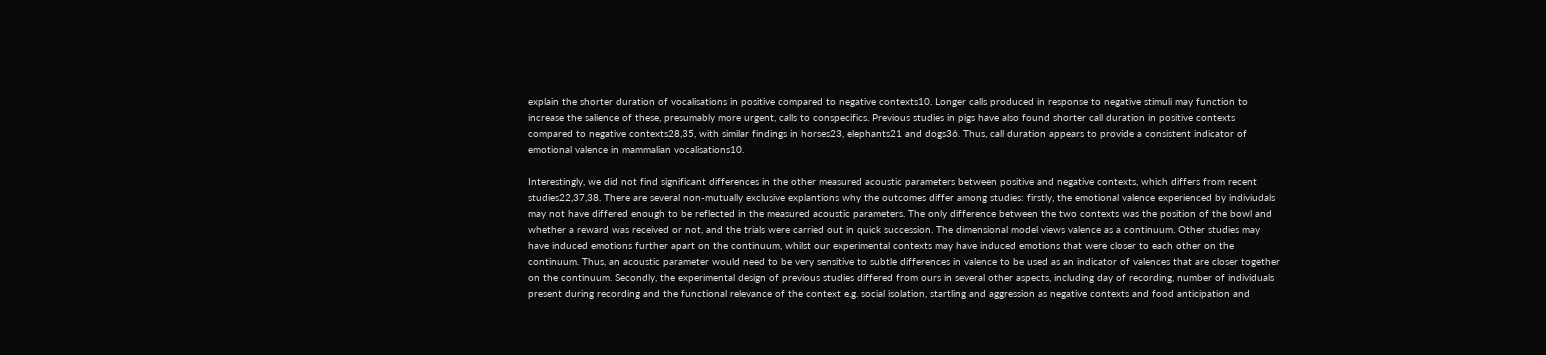explain the shorter duration of vocalisations in positive compared to negative contexts10. Longer calls produced in response to negative stimuli may function to increase the salience of these, presumably more urgent, calls to conspecifics. Previous studies in pigs have also found shorter call duration in positive contexts compared to negative contexts28,35, with similar findings in horses23, elephants21 and dogs36. Thus, call duration appears to provide a consistent indicator of emotional valence in mammalian vocalisations10.

Interestingly, we did not find significant differences in the other measured acoustic parameters between positive and negative contexts, which differs from recent studies22,37,38. There are several non-mutually exclusive explantions why the outcomes differ among studies: firstly, the emotional valence experienced by indiviudals may not have differed enough to be reflected in the measured acoustic parameters. The only difference between the two contexts was the position of the bowl and whether a reward was received or not, and the trials were carried out in quick succession. The dimensional model views valence as a continuum. Other studies may have induced emotions further apart on the continuum, whilst our experimental contexts may have induced emotions that were closer to each other on the continuum. Thus, an acoustic parameter would need to be very sensitive to subtle differences in valence to be used as an indicator of valences that are closer together on the continuum. Secondly, the experimental design of previous studies differed from ours in several other aspects, including day of recording, number of individuals present during recording and the functional relevance of the context e.g. social isolation, startling and aggression as negative contexts and food anticipation and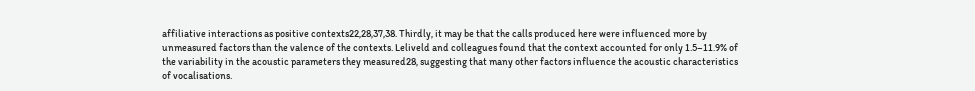affiliative interactions as positive contexts22,28,37,38. Thirdly, it may be that the calls produced here were influenced more by unmeasured factors than the valence of the contexts. Leliveld and colleagues found that the context accounted for only 1.5–11.9% of the variability in the acoustic parameters they measured28, suggesting that many other factors influence the acoustic characteristics of vocalisations.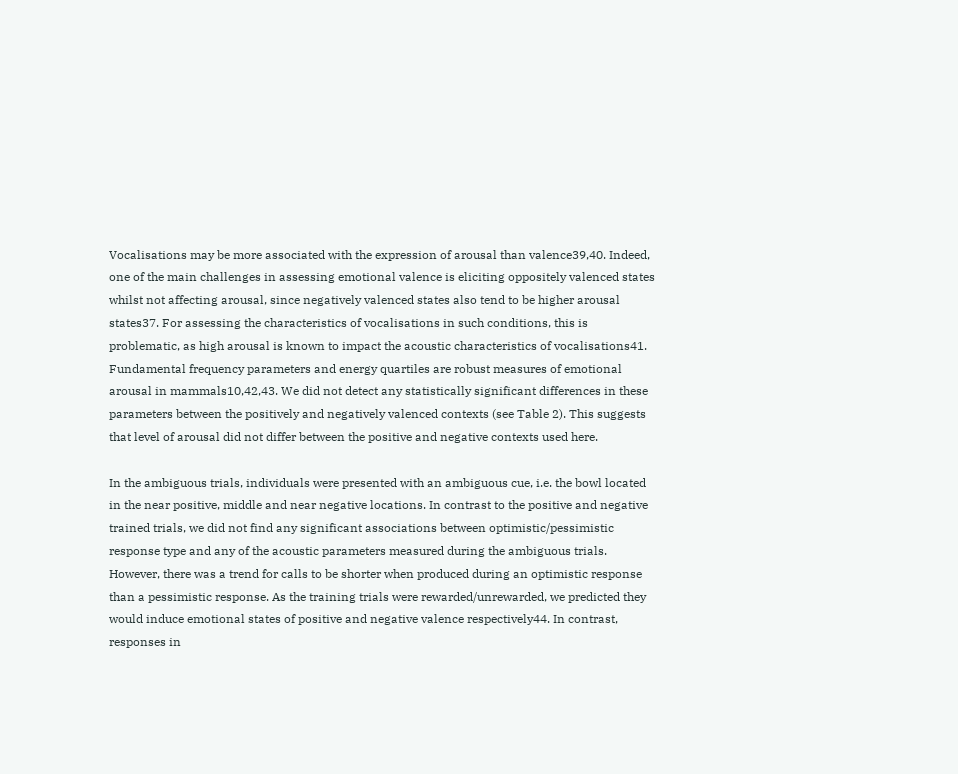Vocalisations may be more associated with the expression of arousal than valence39,40. Indeed, one of the main challenges in assessing emotional valence is eliciting oppositely valenced states whilst not affecting arousal, since negatively valenced states also tend to be higher arousal states37. For assessing the characteristics of vocalisations in such conditions, this is problematic, as high arousal is known to impact the acoustic characteristics of vocalisations41. Fundamental frequency parameters and energy quartiles are robust measures of emotional arousal in mammals10,42,43. We did not detect any statistically significant differences in these parameters between the positively and negatively valenced contexts (see Table 2). This suggests that level of arousal did not differ between the positive and negative contexts used here.

In the ambiguous trials, individuals were presented with an ambiguous cue, i.e. the bowl located in the near positive, middle and near negative locations. In contrast to the positive and negative trained trials, we did not find any significant associations between optimistic/pessimistic response type and any of the acoustic parameters measured during the ambiguous trials. However, there was a trend for calls to be shorter when produced during an optimistic response than a pessimistic response. As the training trials were rewarded/unrewarded, we predicted they would induce emotional states of positive and negative valence respectively44. In contrast, responses in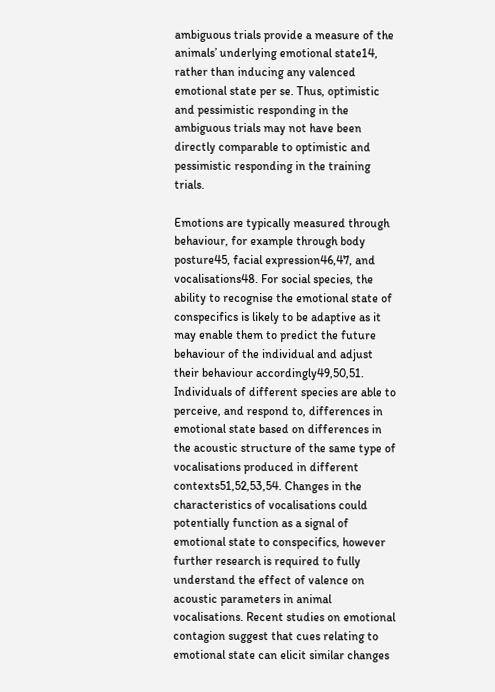ambiguous trials provide a measure of the animals’ underlying emotional state14, rather than inducing any valenced emotional state per se. Thus, optimistic and pessimistic responding in the ambiguous trials may not have been directly comparable to optimistic and pessimistic responding in the training trials.

Emotions are typically measured through behaviour, for example through body posture45, facial expression46,47, and vocalisations48. For social species, the ability to recognise the emotional state of conspecifics is likely to be adaptive as it may enable them to predict the future behaviour of the individual and adjust their behaviour accordingly49,50,51. Individuals of different species are able to perceive, and respond to, differences in emotional state based on differences in the acoustic structure of the same type of vocalisations produced in different contexts51,52,53,54. Changes in the characteristics of vocalisations could potentially function as a signal of emotional state to conspecifics, however further research is required to fully understand the effect of valence on acoustic parameters in animal vocalisations. Recent studies on emotional contagion suggest that cues relating to emotional state can elicit similar changes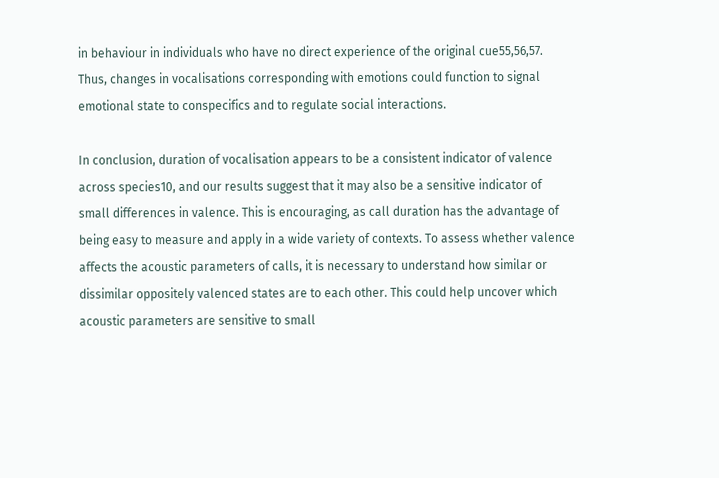in behaviour in individuals who have no direct experience of the original cue55,56,57. Thus, changes in vocalisations corresponding with emotions could function to signal emotional state to conspecifics and to regulate social interactions.

In conclusion, duration of vocalisation appears to be a consistent indicator of valence across species10, and our results suggest that it may also be a sensitive indicator of small differences in valence. This is encouraging, as call duration has the advantage of being easy to measure and apply in a wide variety of contexts. To assess whether valence affects the acoustic parameters of calls, it is necessary to understand how similar or dissimilar oppositely valenced states are to each other. This could help uncover which acoustic parameters are sensitive to small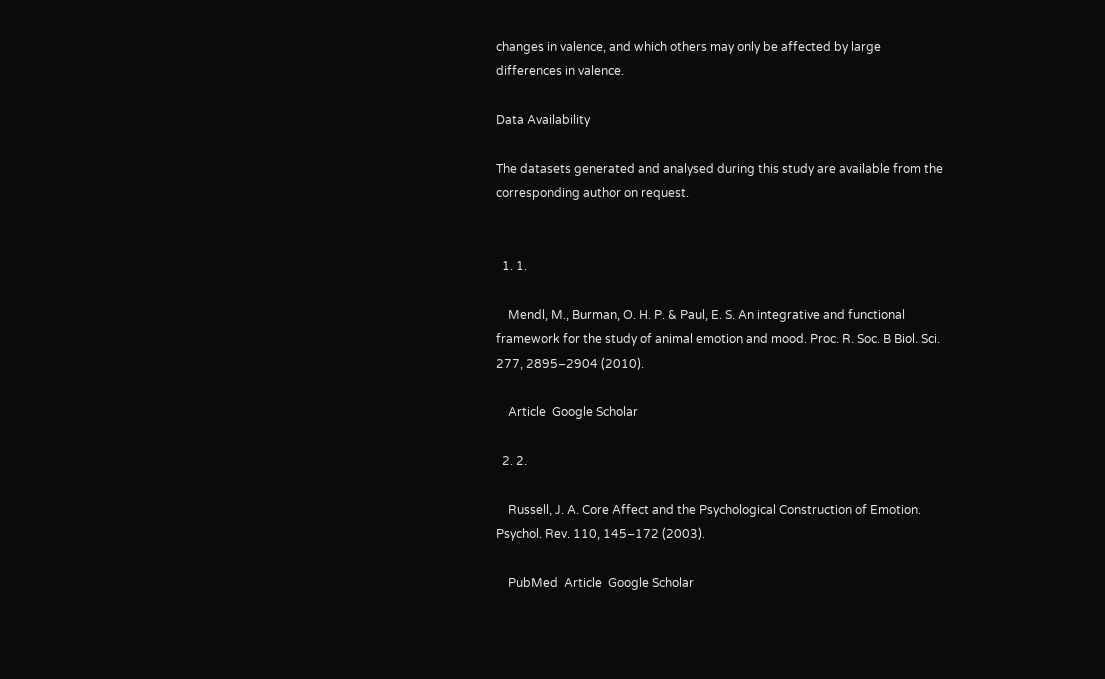changes in valence, and which others may only be affected by large differences in valence.

Data Availability

The datasets generated and analysed during this study are available from the corresponding author on request.


  1. 1.

    Mendl, M., Burman, O. H. P. & Paul, E. S. An integrative and functional framework for the study of animal emotion and mood. Proc. R. Soc. B Biol. Sci. 277, 2895–2904 (2010).

    Article  Google Scholar

  2. 2.

    Russell, J. A. Core Affect and the Psychological Construction of Emotion. Psychol. Rev. 110, 145–172 (2003).

    PubMed  Article  Google Scholar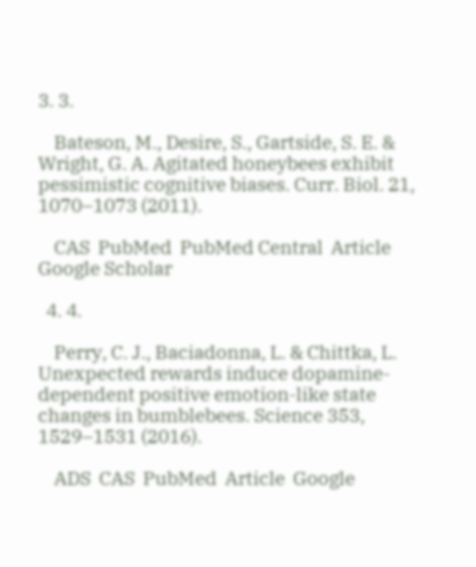3. 3.

    Bateson, M., Desire, S., Gartside, S. E. & Wright, G. A. Agitated honeybees exhibit pessimistic cognitive biases. Curr. Biol. 21, 1070–1073 (2011).

    CAS  PubMed  PubMed Central  Article  Google Scholar

  4. 4.

    Perry, C. J., Baciadonna, L. & Chittka, L. Unexpected rewards induce dopamine-dependent positive emotion-like state changes in bumblebees. Science 353, 1529–1531 (2016).

    ADS  CAS  PubMed  Article  Google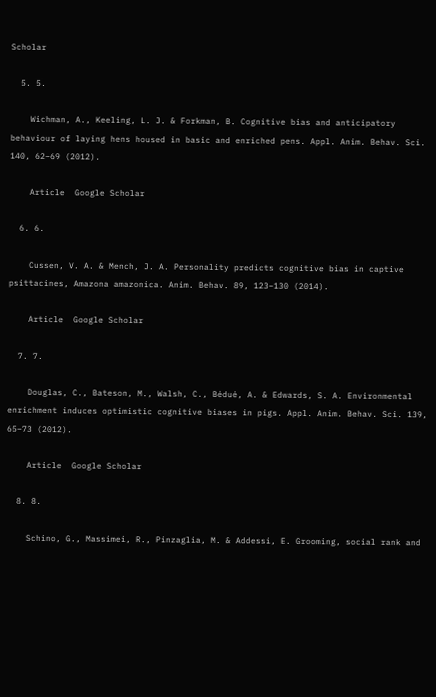Scholar

  5. 5.

    Wichman, A., Keeling, L. J. & Forkman, B. Cognitive bias and anticipatory behaviour of laying hens housed in basic and enriched pens. Appl. Anim. Behav. Sci. 140, 62–69 (2012).

    Article  Google Scholar

  6. 6.

    Cussen, V. A. & Mench, J. A. Personality predicts cognitive bias in captive psittacines, Amazona amazonica. Anim. Behav. 89, 123–130 (2014).

    Article  Google Scholar

  7. 7.

    Douglas, C., Bateson, M., Walsh, C., Bédué, A. & Edwards, S. A. Environmental enrichment induces optimistic cognitive biases in pigs. Appl. Anim. Behav. Sci. 139, 65–73 (2012).

    Article  Google Scholar

  8. 8.

    Schino, G., Massimei, R., Pinzaglia, M. & Addessi, E. Grooming, social rank and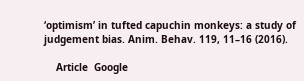‘optimism’ in tufted capuchin monkeys: a study of judgement bias. Anim. Behav. 119, 11–16 (2016).

    Article  Google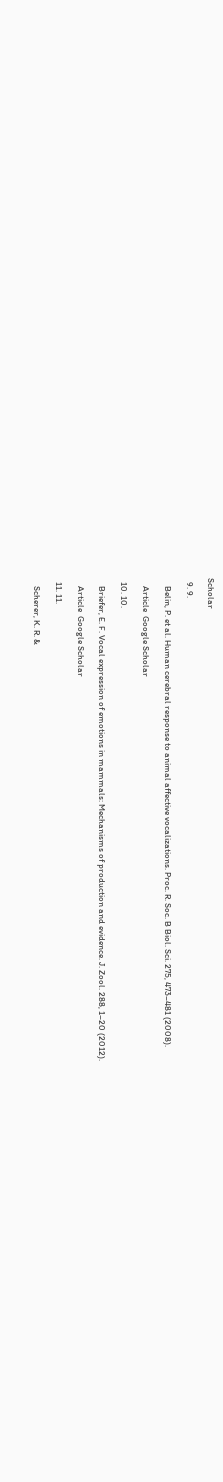Scholar

  9. 9.

    Belin, P. et al. Human cerebral response to animal affective vocalizations. Proc. R. Soc. B Biol. Sci. 275, 473–481 (2008).

    Article  Google Scholar

  10. 10.

    Briefer, E. F. Vocal expression of emotions in mammals: Mechanisms of production and evidence. J. Zool. 288, 1–20 (2012).

    Article  Google Scholar

  11. 11.

    Scherer, K. R. &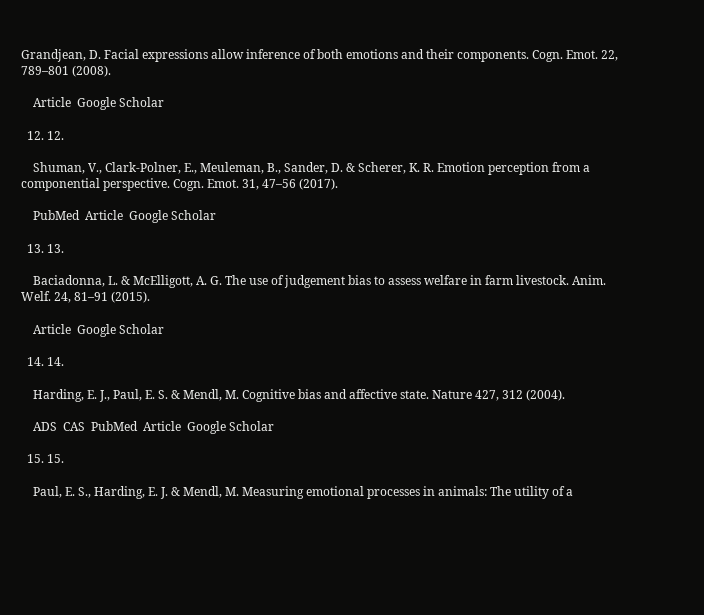Grandjean, D. Facial expressions allow inference of both emotions and their components. Cogn. Emot. 22, 789–801 (2008).

    Article  Google Scholar

  12. 12.

    Shuman, V., Clark-Polner, E., Meuleman, B., Sander, D. & Scherer, K. R. Emotion perception from a componential perspective. Cogn. Emot. 31, 47–56 (2017).

    PubMed  Article  Google Scholar

  13. 13.

    Baciadonna, L. & McElligott, A. G. The use of judgement bias to assess welfare in farm livestock. Anim. Welf. 24, 81–91 (2015).

    Article  Google Scholar

  14. 14.

    Harding, E. J., Paul, E. S. & Mendl, M. Cognitive bias and affective state. Nature 427, 312 (2004).

    ADS  CAS  PubMed  Article  Google Scholar

  15. 15.

    Paul, E. S., Harding, E. J. & Mendl, M. Measuring emotional processes in animals: The utility of a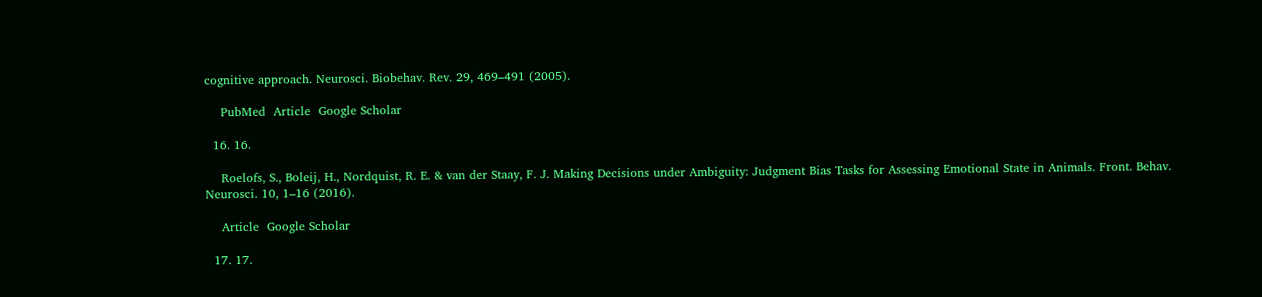cognitive approach. Neurosci. Biobehav. Rev. 29, 469–491 (2005).

    PubMed  Article  Google Scholar

  16. 16.

    Roelofs, S., Boleij, H., Nordquist, R. E. & van der Staay, F. J. Making Decisions under Ambiguity: Judgment Bias Tasks for Assessing Emotional State in Animals. Front. Behav. Neurosci. 10, 1–16 (2016).

    Article  Google Scholar

  17. 17.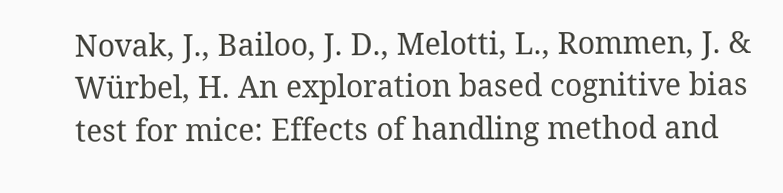Novak, J., Bailoo, J. D., Melotti, L., Rommen, J. & Würbel, H. An exploration based cognitive bias test for mice: Effects of handling method and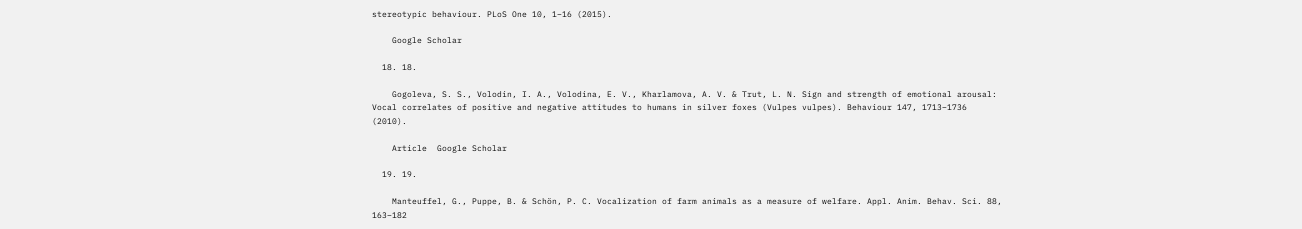stereotypic behaviour. PLoS One 10, 1–16 (2015).

    Google Scholar

  18. 18.

    Gogoleva, S. S., Volodin, I. A., Volodina, E. V., Kharlamova, A. V. & Trut, L. N. Sign and strength of emotional arousal: Vocal correlates of positive and negative attitudes to humans in silver foxes (Vulpes vulpes). Behaviour 147, 1713–1736 (2010).

    Article  Google Scholar

  19. 19.

    Manteuffel, G., Puppe, B. & Schön, P. C. Vocalization of farm animals as a measure of welfare. Appl. Anim. Behav. Sci. 88, 163–182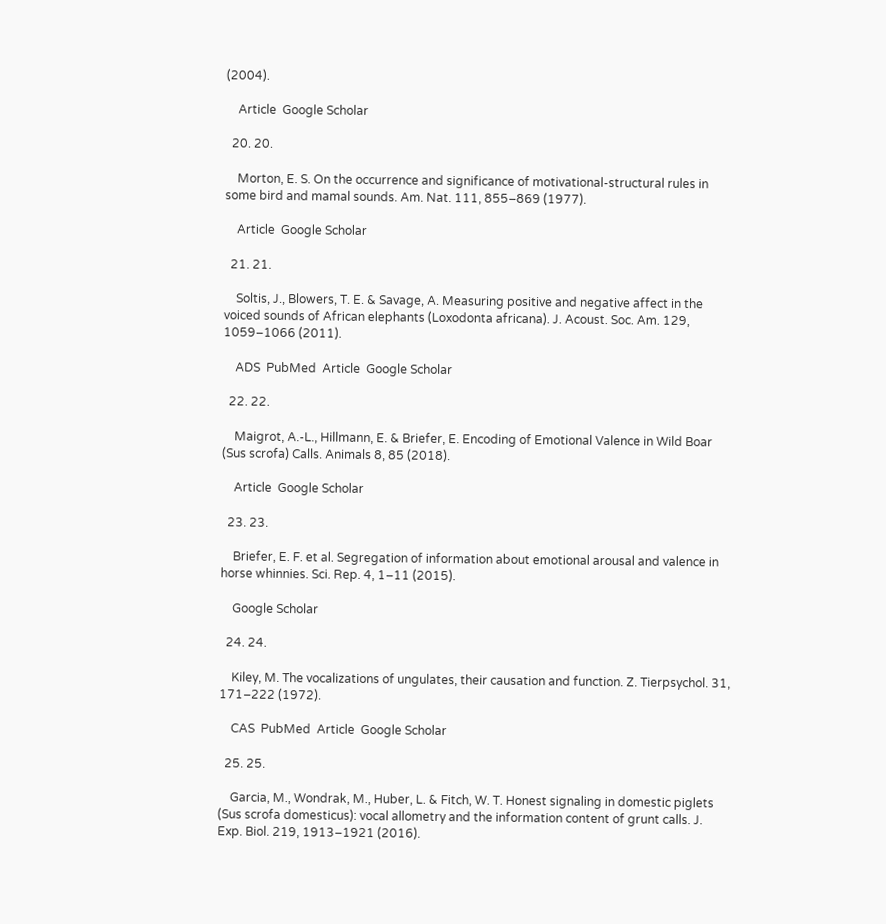(2004).

    Article  Google Scholar

  20. 20.

    Morton, E. S. On the occurrence and significance of motivational-structural rules in some bird and mamal sounds. Am. Nat. 111, 855–869 (1977).

    Article  Google Scholar

  21. 21.

    Soltis, J., Blowers, T. E. & Savage, A. Measuring positive and negative affect in the voiced sounds of African elephants (Loxodonta africana). J. Acoust. Soc. Am. 129, 1059–1066 (2011).

    ADS  PubMed  Article  Google Scholar

  22. 22.

    Maigrot, A.-L., Hillmann, E. & Briefer, E. Encoding of Emotional Valence in Wild Boar (Sus scrofa) Calls. Animals 8, 85 (2018).

    Article  Google Scholar

  23. 23.

    Briefer, E. F. et al. Segregation of information about emotional arousal and valence in horse whinnies. Sci. Rep. 4, 1–11 (2015).

    Google Scholar

  24. 24.

    Kiley, M. The vocalizations of ungulates, their causation and function. Z. Tierpsychol. 31, 171–222 (1972).

    CAS  PubMed  Article  Google Scholar

  25. 25.

    Garcia, M., Wondrak, M., Huber, L. & Fitch, W. T. Honest signaling in domestic piglets (Sus scrofa domesticus): vocal allometry and the information content of grunt calls. J. Exp. Biol. 219, 1913–1921 (2016).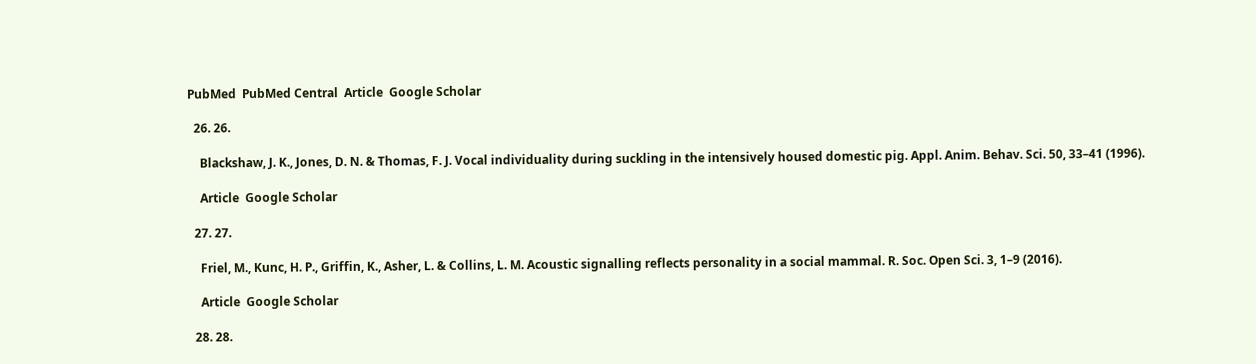PubMed  PubMed Central  Article  Google Scholar

  26. 26.

    Blackshaw, J. K., Jones, D. N. & Thomas, F. J. Vocal individuality during suckling in the intensively housed domestic pig. Appl. Anim. Behav. Sci. 50, 33–41 (1996).

    Article  Google Scholar

  27. 27.

    Friel, M., Kunc, H. P., Griffin, K., Asher, L. & Collins, L. M. Acoustic signalling reflects personality in a social mammal. R. Soc. Open Sci. 3, 1–9 (2016).

    Article  Google Scholar

  28. 28.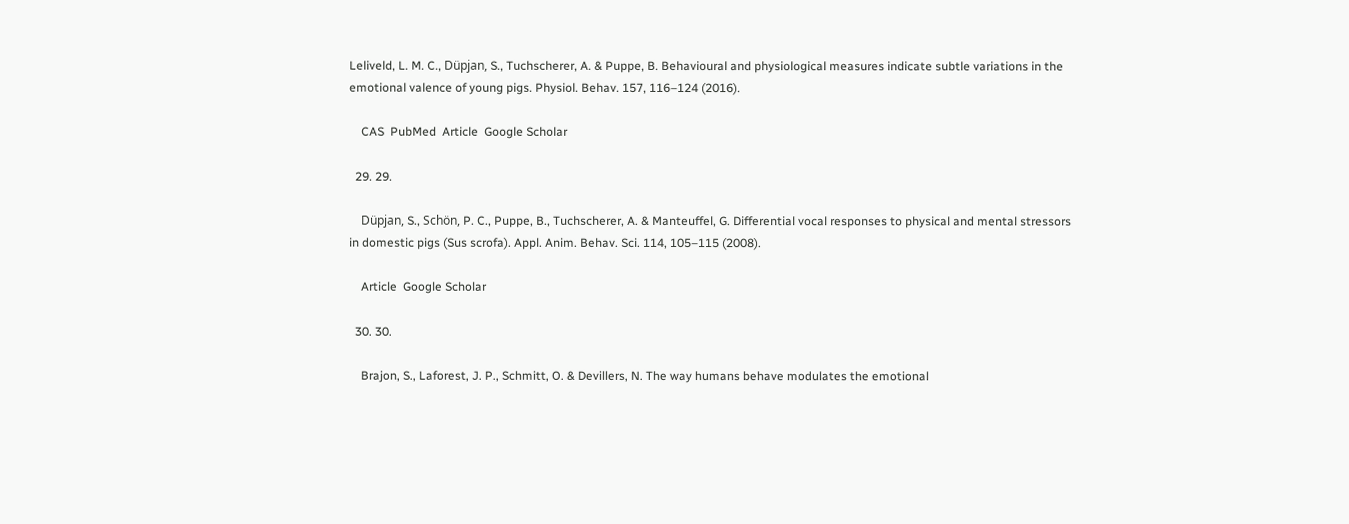Leliveld, L. M. C., Düpjan, S., Tuchscherer, A. & Puppe, B. Behavioural and physiological measures indicate subtle variations in the emotional valence of young pigs. Physiol. Behav. 157, 116–124 (2016).

    CAS  PubMed  Article  Google Scholar

  29. 29.

    Düpjan, S., Schön, P. C., Puppe, B., Tuchscherer, A. & Manteuffel, G. Differential vocal responses to physical and mental stressors in domestic pigs (Sus scrofa). Appl. Anim. Behav. Sci. 114, 105–115 (2008).

    Article  Google Scholar

  30. 30.

    Brajon, S., Laforest, J. P., Schmitt, O. & Devillers, N. The way humans behave modulates the emotional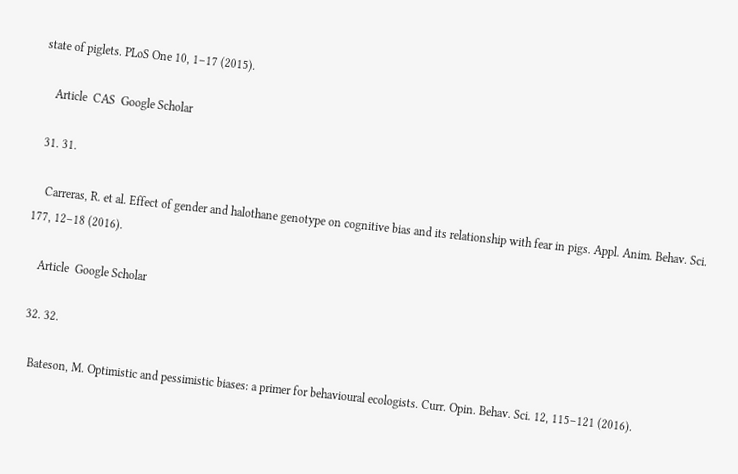state of piglets. PLoS One 10, 1–17 (2015).

    Article  CAS  Google Scholar

  31. 31.

    Carreras, R. et al. Effect of gender and halothane genotype on cognitive bias and its relationship with fear in pigs. Appl. Anim. Behav. Sci. 177, 12–18 (2016).

    Article  Google Scholar

  32. 32.

    Bateson, M. Optimistic and pessimistic biases: a primer for behavioural ecologists. Curr. Opin. Behav. Sci. 12, 115–121 (2016).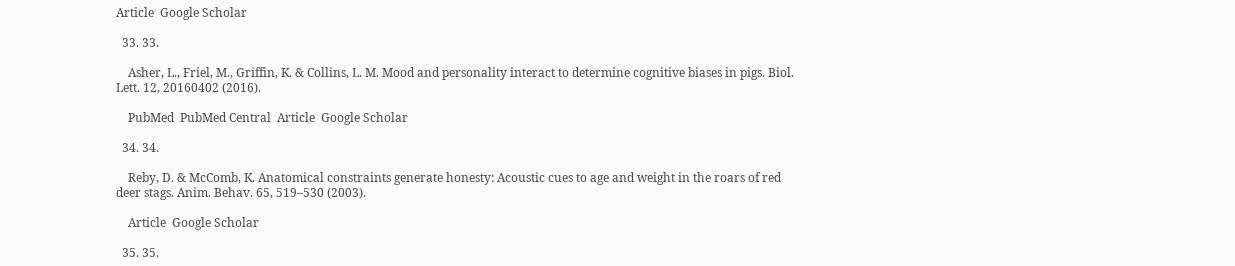Article  Google Scholar

  33. 33.

    Asher, L., Friel, M., Griffin, K. & Collins, L. M. Mood and personality interact to determine cognitive biases in pigs. Biol. Lett. 12, 20160402 (2016).

    PubMed  PubMed Central  Article  Google Scholar

  34. 34.

    Reby, D. & McComb, K. Anatomical constraints generate honesty: Acoustic cues to age and weight in the roars of red deer stags. Anim. Behav. 65, 519–530 (2003).

    Article  Google Scholar

  35. 35.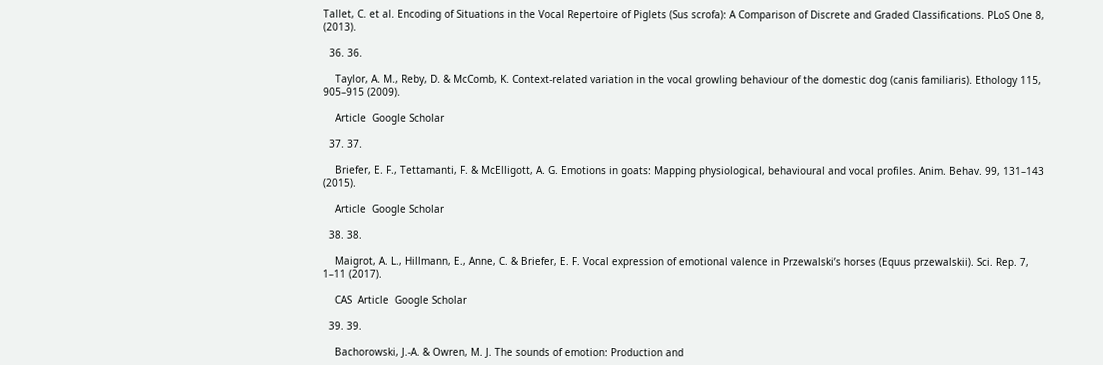Tallet, C. et al. Encoding of Situations in the Vocal Repertoire of Piglets (Sus scrofa): A Comparison of Discrete and Graded Classifications. PLoS One 8, (2013).

  36. 36.

    Taylor, A. M., Reby, D. & McComb, K. Context-related variation in the vocal growling behaviour of the domestic dog (canis familiaris). Ethology 115, 905–915 (2009).

    Article  Google Scholar

  37. 37.

    Briefer, E. F., Tettamanti, F. & McElligott, A. G. Emotions in goats: Mapping physiological, behavioural and vocal profiles. Anim. Behav. 99, 131–143 (2015).

    Article  Google Scholar

  38. 38.

    Maigrot, A. L., Hillmann, E., Anne, C. & Briefer, E. F. Vocal expression of emotional valence in Przewalski’s horses (Equus przewalskii). Sci. Rep. 7, 1–11 (2017).

    CAS  Article  Google Scholar

  39. 39.

    Bachorowski, J.-A. & Owren, M. J. The sounds of emotion: Production and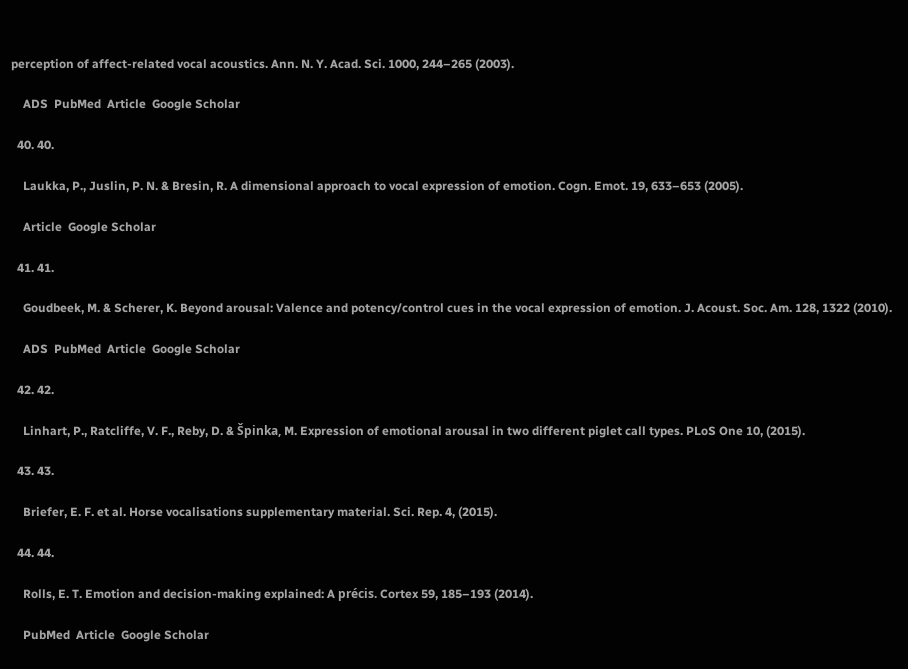perception of affect-related vocal acoustics. Ann. N. Y. Acad. Sci. 1000, 244–265 (2003).

    ADS  PubMed  Article  Google Scholar

  40. 40.

    Laukka, P., Juslin, P. N. & Bresin, R. A dimensional approach to vocal expression of emotion. Cogn. Emot. 19, 633–653 (2005).

    Article  Google Scholar

  41. 41.

    Goudbeek, M. & Scherer, K. Beyond arousal: Valence and potency/control cues in the vocal expression of emotion. J. Acoust. Soc. Am. 128, 1322 (2010).

    ADS  PubMed  Article  Google Scholar

  42. 42.

    Linhart, P., Ratcliffe, V. F., Reby, D. & Špinka, M. Expression of emotional arousal in two different piglet call types. PLoS One 10, (2015).

  43. 43.

    Briefer, E. F. et al. Horse vocalisations supplementary material. Sci. Rep. 4, (2015).

  44. 44.

    Rolls, E. T. Emotion and decision-making explained: A précis. Cortex 59, 185–193 (2014).

    PubMed  Article  Google Scholar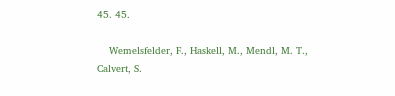45. 45.

    Wemelsfelder, F., Haskell, M., Mendl, M. T., Calvert, S.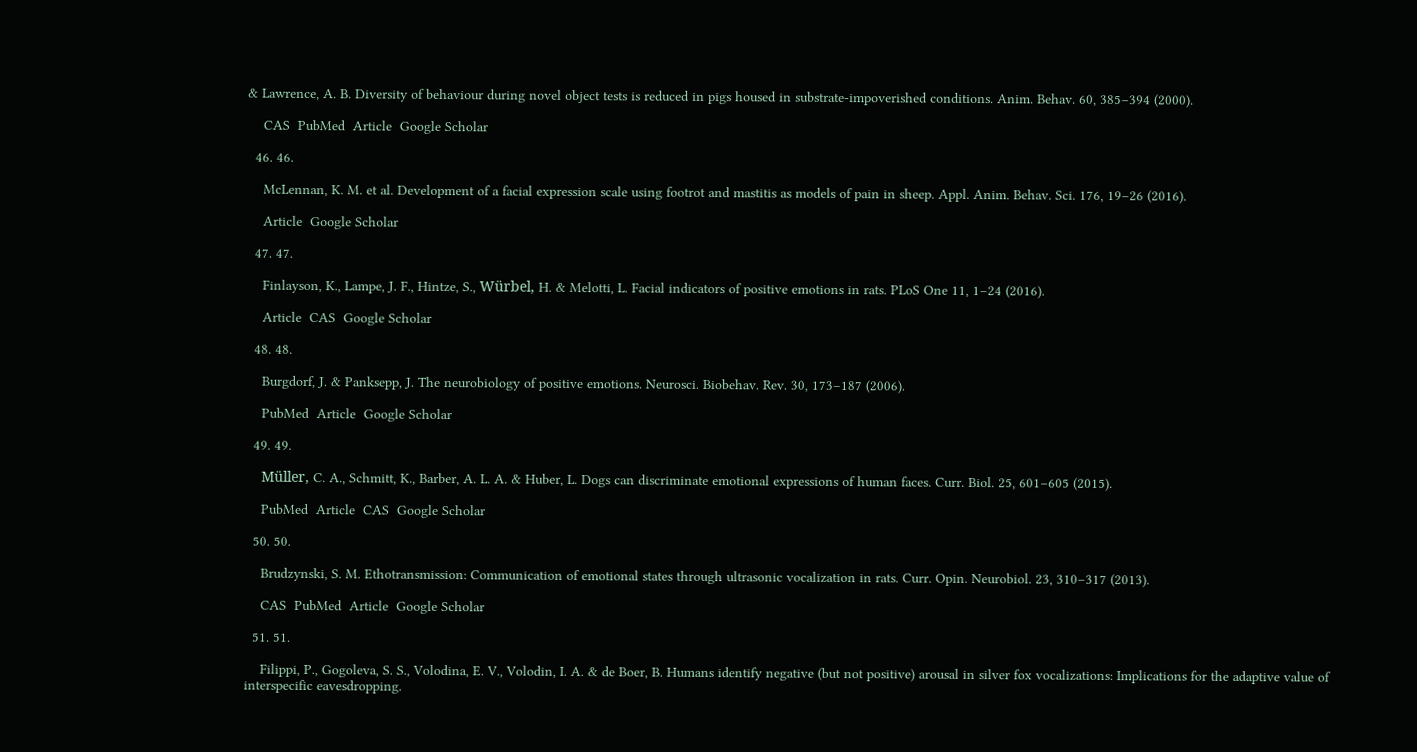& Lawrence, A. B. Diversity of behaviour during novel object tests is reduced in pigs housed in substrate-impoverished conditions. Anim. Behav. 60, 385–394 (2000).

    CAS  PubMed  Article  Google Scholar

  46. 46.

    McLennan, K. M. et al. Development of a facial expression scale using footrot and mastitis as models of pain in sheep. Appl. Anim. Behav. Sci. 176, 19–26 (2016).

    Article  Google Scholar

  47. 47.

    Finlayson, K., Lampe, J. F., Hintze, S., Würbel, H. & Melotti, L. Facial indicators of positive emotions in rats. PLoS One 11, 1–24 (2016).

    Article  CAS  Google Scholar

  48. 48.

    Burgdorf, J. & Panksepp, J. The neurobiology of positive emotions. Neurosci. Biobehav. Rev. 30, 173–187 (2006).

    PubMed  Article  Google Scholar

  49. 49.

    Müller, C. A., Schmitt, K., Barber, A. L. A. & Huber, L. Dogs can discriminate emotional expressions of human faces. Curr. Biol. 25, 601–605 (2015).

    PubMed  Article  CAS  Google Scholar

  50. 50.

    Brudzynski, S. M. Ethotransmission: Communication of emotional states through ultrasonic vocalization in rats. Curr. Opin. Neurobiol. 23, 310–317 (2013).

    CAS  PubMed  Article  Google Scholar

  51. 51.

    Filippi, P., Gogoleva, S. S., Volodina, E. V., Volodin, I. A. & de Boer, B. Humans identify negative (but not positive) arousal in silver fox vocalizations: Implications for the adaptive value of interspecific eavesdropping.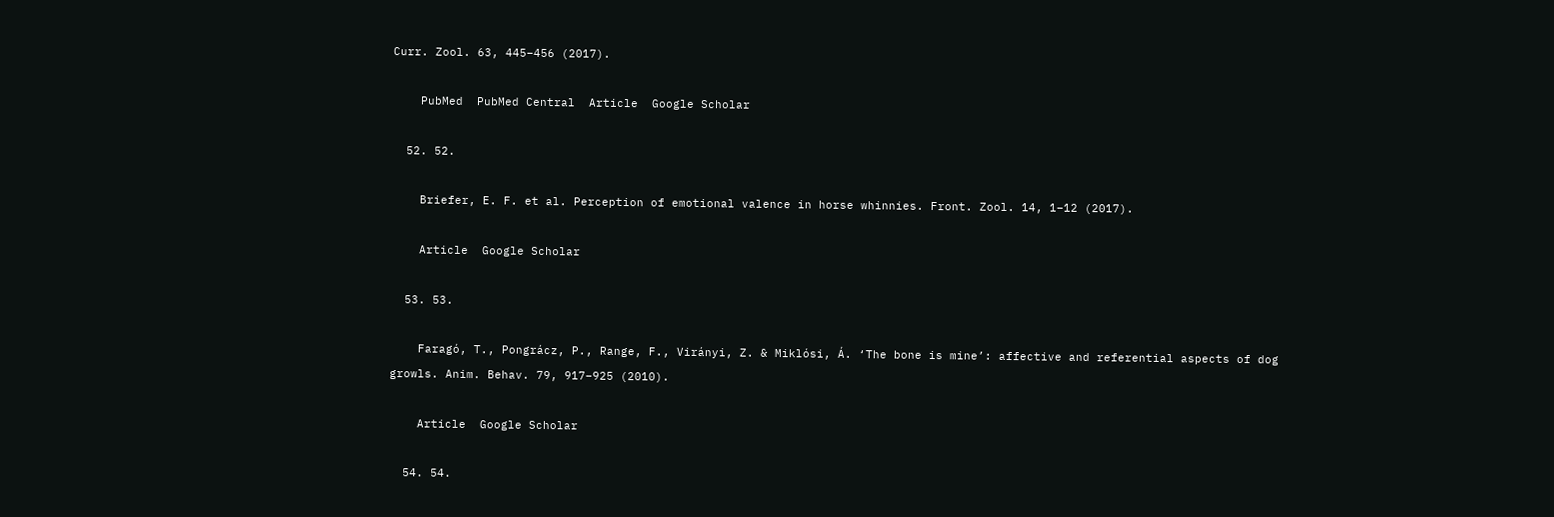Curr. Zool. 63, 445–456 (2017).

    PubMed  PubMed Central  Article  Google Scholar

  52. 52.

    Briefer, E. F. et al. Perception of emotional valence in horse whinnies. Front. Zool. 14, 1–12 (2017).

    Article  Google Scholar

  53. 53.

    Faragó, T., Pongrácz, P., Range, F., Virányi, Z. & Miklósi, Á. ‘The bone is mine’: affective and referential aspects of dog growls. Anim. Behav. 79, 917–925 (2010).

    Article  Google Scholar

  54. 54.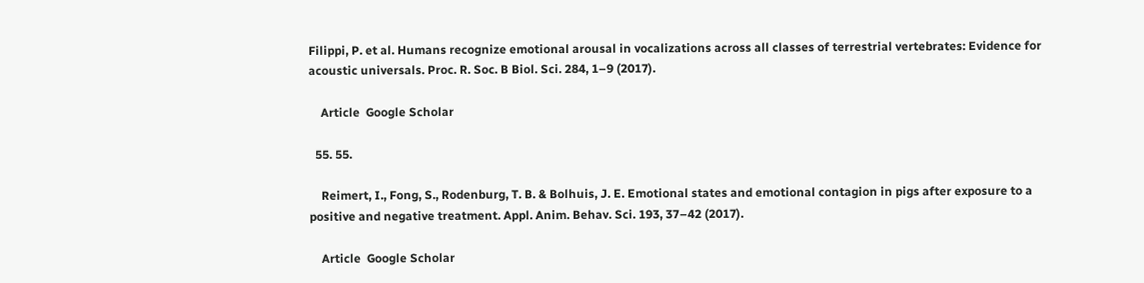Filippi, P. et al. Humans recognize emotional arousal in vocalizations across all classes of terrestrial vertebrates: Evidence for acoustic universals. Proc. R. Soc. B Biol. Sci. 284, 1–9 (2017).

    Article  Google Scholar

  55. 55.

    Reimert, I., Fong, S., Rodenburg, T. B. & Bolhuis, J. E. Emotional states and emotional contagion in pigs after exposure to a positive and negative treatment. Appl. Anim. Behav. Sci. 193, 37–42 (2017).

    Article  Google Scholar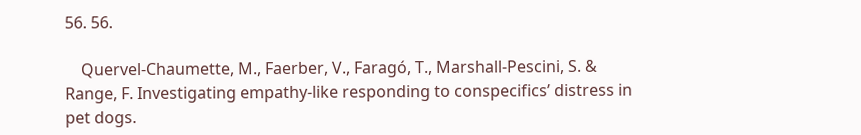56. 56.

    Quervel-Chaumette, M., Faerber, V., Faragó, T., Marshall-Pescini, S. & Range, F. Investigating empathy-like responding to conspecifics’ distress in pet dogs.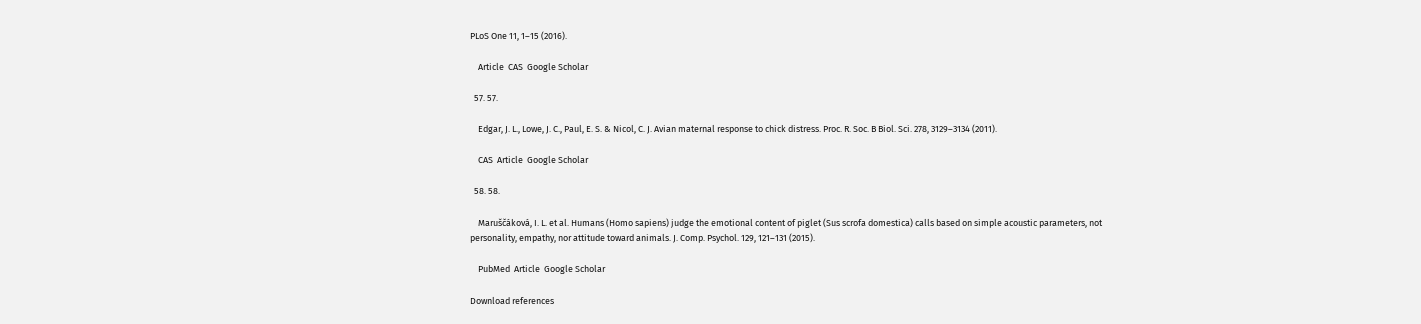PLoS One 11, 1–15 (2016).

    Article  CAS  Google Scholar

  57. 57.

    Edgar, J. L., Lowe, J. C., Paul, E. S. & Nicol, C. J. Avian maternal response to chick distress. Proc. R. Soc. B Biol. Sci. 278, 3129–3134 (2011).

    CAS  Article  Google Scholar

  58. 58.

    Maruščáková, I. L. et al. Humans (Homo sapiens) judge the emotional content of piglet (Sus scrofa domestica) calls based on simple acoustic parameters, not personality, empathy, nor attitude toward animals. J. Comp. Psychol. 129, 121–131 (2015).

    PubMed  Article  Google Scholar

Download references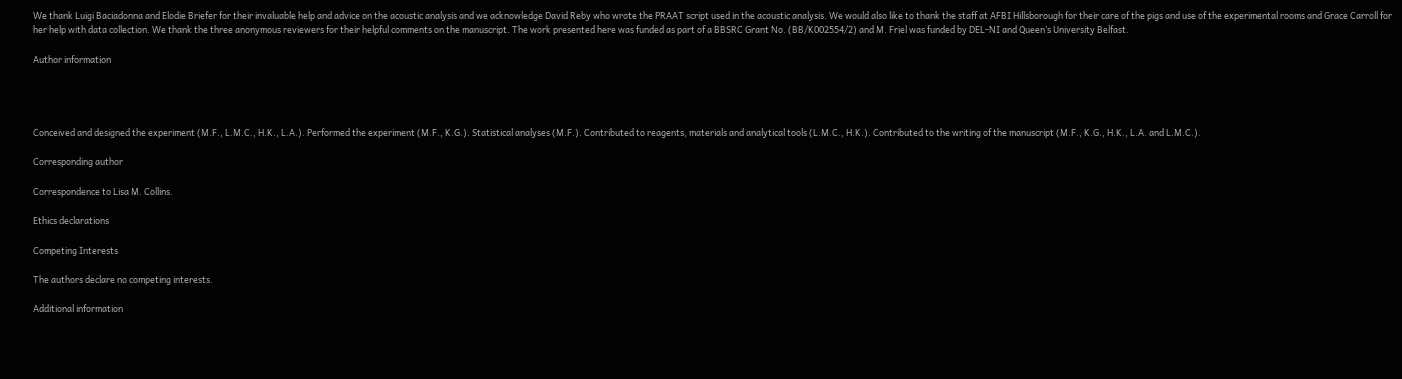We thank Luigi Baciadonna and Elodie Briefer for their invaluable help and advice on the acoustic analysis and we acknowledge David Reby who wrote the PRAAT script used in the acoustic analysis. We would also like to thank the staff at AFBI Hillsborough for their care of the pigs and use of the experimental rooms and Grace Carroll for her help with data collection. We thank the three anonymous reviewers for their helpful comments on the manuscript. The work presented here was funded as part of a BBSRC Grant No. (BB/K002554/2) and M. Friel was funded by DEL-NI and Queen’s University Belfast.

Author information




Conceived and designed the experiment (M.F., L.M.C., H.K., L.A.). Performed the experiment (M.F., K.G.). Statistical analyses (M.F.). Contributed to reagents, materials and analytical tools (L.M.C., H.K.). Contributed to the writing of the manuscript (M.F., K.G., H.K., L.A. and L.M.C.).

Corresponding author

Correspondence to Lisa M. Collins.

Ethics declarations

Competing Interests

The authors declare no competing interests.

Additional information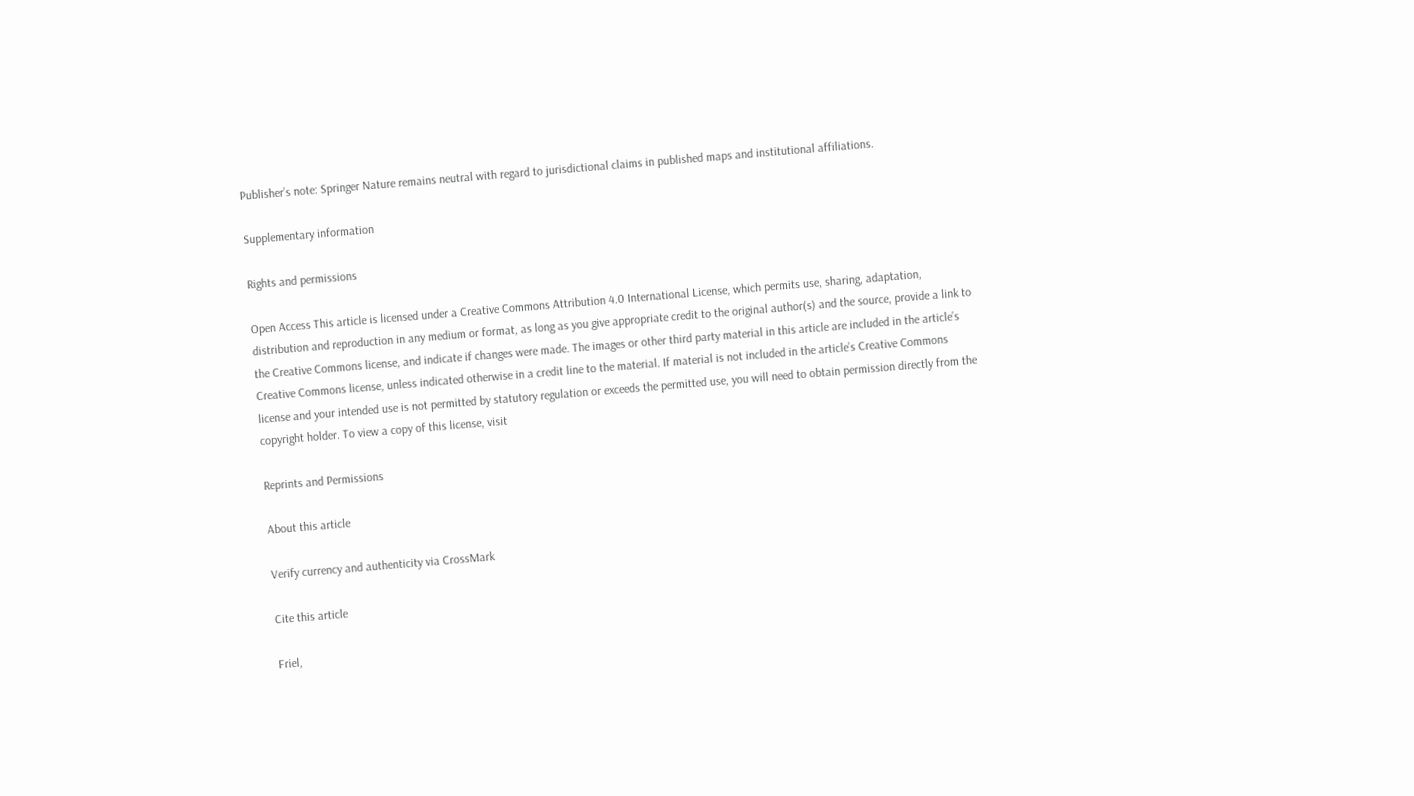Publisher’s note: Springer Nature remains neutral with regard to jurisdictional claims in published maps and institutional affiliations.

Supplementary information

Rights and permissions

Open Access This article is licensed under a Creative Commons Attribution 4.0 International License, which permits use, sharing, adaptation, distribution and reproduction in any medium or format, as long as you give appropriate credit to the original author(s) and the source, provide a link to the Creative Commons license, and indicate if changes were made. The images or other third party material in this article are included in the article’s Creative Commons license, unless indicated otherwise in a credit line to the material. If material is not included in the article’s Creative Commons license and your intended use is not permitted by statutory regulation or exceeds the permitted use, you will need to obtain permission directly from the copyright holder. To view a copy of this license, visit

Reprints and Permissions

About this article

Verify currency and authenticity via CrossMark

Cite this article

Friel,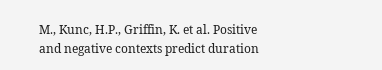M., Kunc, H.P., Griffin, K. et al. Positive and negative contexts predict duration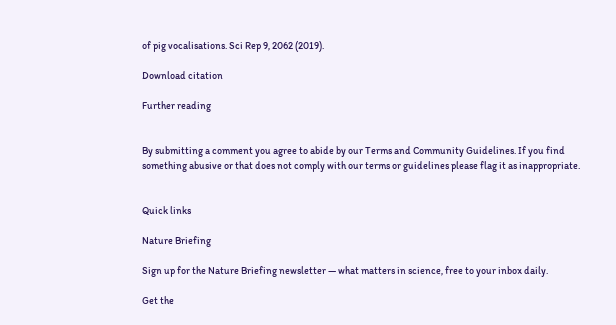of pig vocalisations. Sci Rep 9, 2062 (2019).

Download citation

Further reading


By submitting a comment you agree to abide by our Terms and Community Guidelines. If you find something abusive or that does not comply with our terms or guidelines please flag it as inappropriate.


Quick links

Nature Briefing

Sign up for the Nature Briefing newsletter — what matters in science, free to your inbox daily.

Get the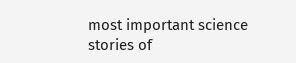most important science stories of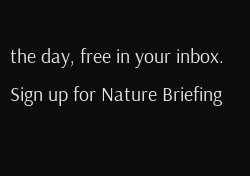the day, free in your inbox. Sign up for Nature Briefing